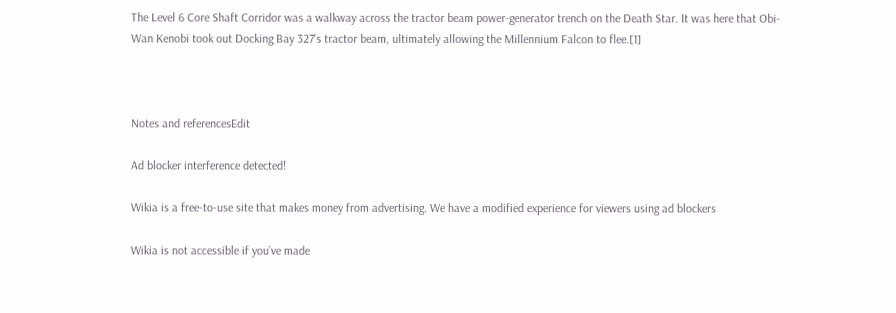The Level 6 Core Shaft Corridor was a walkway across the tractor beam power-generator trench on the Death Star. It was here that Obi-Wan Kenobi took out Docking Bay 327's tractor beam, ultimately allowing the Millennium Falcon to flee.[1]



Notes and referencesEdit

Ad blocker interference detected!

Wikia is a free-to-use site that makes money from advertising. We have a modified experience for viewers using ad blockers

Wikia is not accessible if you’ve made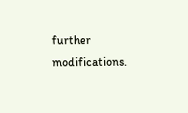further modifications.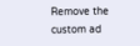Remove the custom ad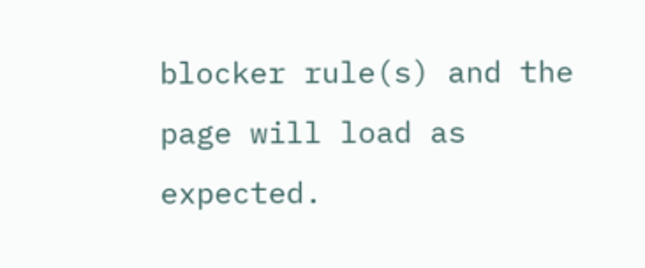blocker rule(s) and the page will load as expected.